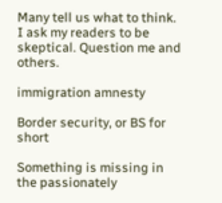Many tell us what to think. I ask my readers to be skeptical. Question me and others.

immigration amnesty

Border security, or BS for short

Something is missing in the passionately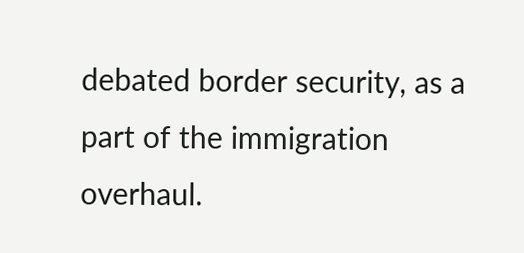debated border security, as a part of the immigration overhaul.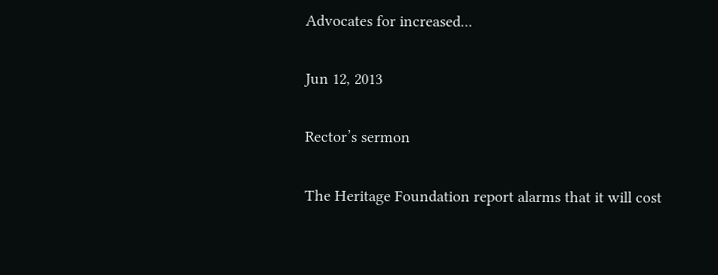Advocates for increased...

Jun 12, 2013

Rector’s sermon

The Heritage Foundation report alarms that it will cost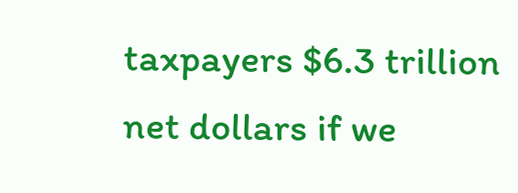taxpayers $6.3 trillion net dollars if we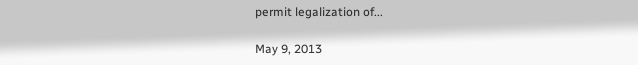permit legalization of...

May 9, 2013